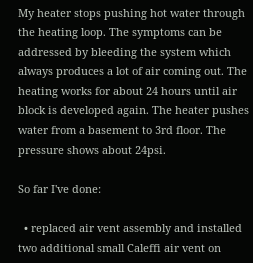My heater stops pushing hot water through the heating loop. The symptoms can be addressed by bleeding the system which always produces a lot of air coming out. The heating works for about 24 hours until air block is developed again. The heater pushes water from a basement to 3rd floor. The pressure shows about 24psi.

So far I've done:

  • replaced air vent assembly and installed two additional small Caleffi air vent on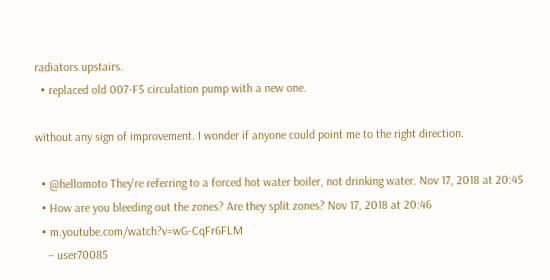radiators upstairs.
  • replaced old 007-F5 circulation pump with a new one.

without any sign of improvement. I wonder if anyone could point me to the right direction.

  • @hellomoto They're referring to a forced hot water boiler, not drinking water. Nov 17, 2018 at 20:45
  • How are you bleeding out the zones? Are they split zones? Nov 17, 2018 at 20:46
  • m.youtube.com/watch?v=wG-CqFr6FLM
    – user70085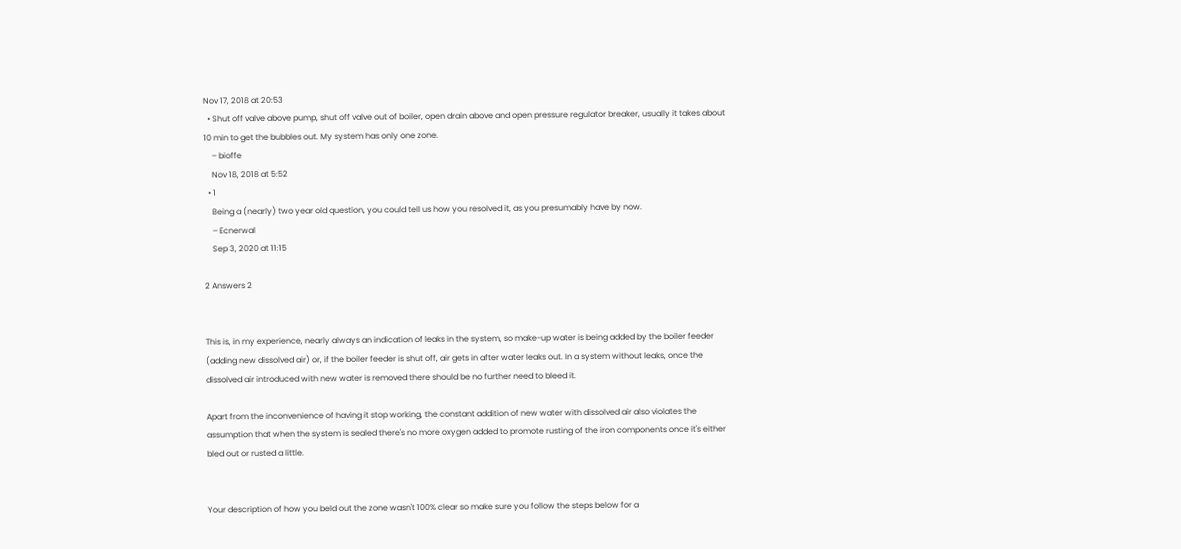Nov 17, 2018 at 20:53
  • Shut off valve above pump, shut off valve out of boiler, open drain above and open pressure regulator breaker, usually it takes about 10 min to get the bubbles out. My system has only one zone.
    – bioffe
    Nov 18, 2018 at 5:52
  • 1
    Being a (nearly) two year old question, you could tell us how you resolved it, as you presumably have by now.
    – Ecnerwal
    Sep 3, 2020 at 11:15

2 Answers 2


This is, in my experience, nearly always an indication of leaks in the system, so make-up water is being added by the boiler feeder (adding new dissolved air) or, if the boiler feeder is shut off, air gets in after water leaks out. In a system without leaks, once the dissolved air introduced with new water is removed there should be no further need to bleed it.

Apart from the inconvenience of having it stop working, the constant addition of new water with dissolved air also violates the assumption that when the system is sealed there's no more oxygen added to promote rusting of the iron components once it's either bled out or rusted a little.


Your description of how you beld out the zone wasn't 100% clear so make sure you follow the steps below for a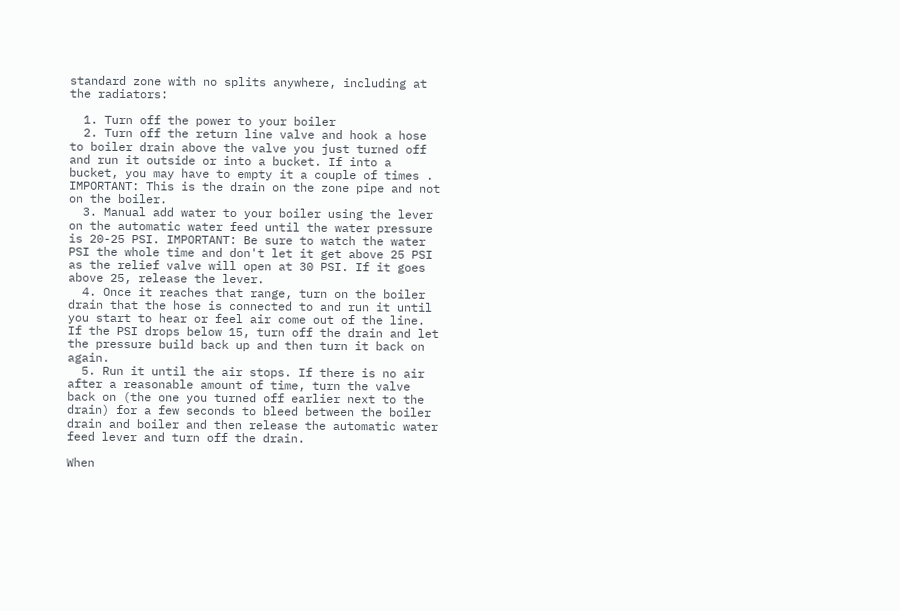standard zone with no splits anywhere, including at the radiators:

  1. Turn off the power to your boiler
  2. Turn off the return line valve and hook a hose to boiler drain above the valve you just turned off and run it outside or into a bucket. If into a bucket, you may have to empty it a couple of times . IMPORTANT: This is the drain on the zone pipe and not on the boiler.
  3. Manual add water to your boiler using the lever on the automatic water feed until the water pressure is 20-25 PSI. IMPORTANT: Be sure to watch the water PSI the whole time and don't let it get above 25 PSI as the relief valve will open at 30 PSI. If it goes above 25, release the lever.
  4. Once it reaches that range, turn on the boiler drain that the hose is connected to and run it until you start to hear or feel air come out of the line. If the PSI drops below 15, turn off the drain and let the pressure build back up and then turn it back on again.
  5. Run it until the air stops. If there is no air after a reasonable amount of time, turn the valve back on (the one you turned off earlier next to the drain) for a few seconds to bleed between the boiler drain and boiler and then release the automatic water feed lever and turn off the drain.

When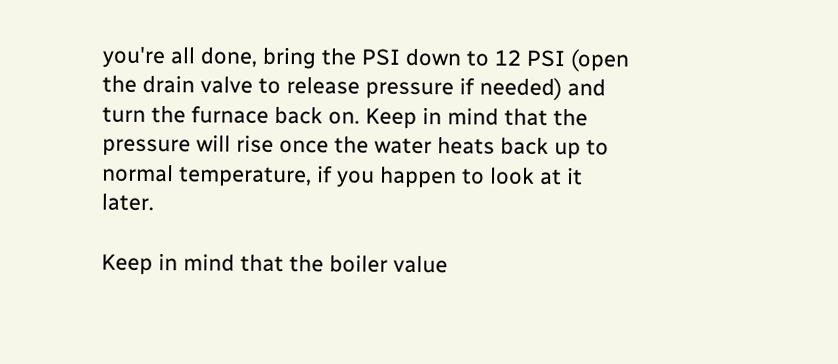you're all done, bring the PSI down to 12 PSI (open the drain valve to release pressure if needed) and turn the furnace back on. Keep in mind that the pressure will rise once the water heats back up to normal temperature, if you happen to look at it later.

Keep in mind that the boiler value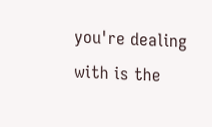you're dealing with is the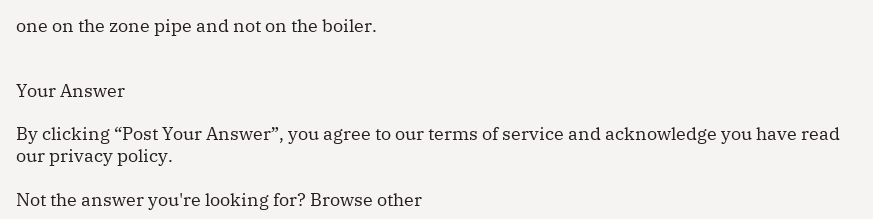one on the zone pipe and not on the boiler.


Your Answer

By clicking “Post Your Answer”, you agree to our terms of service and acknowledge you have read our privacy policy.

Not the answer you're looking for? Browse other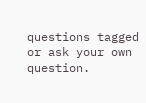questions tagged or ask your own question.